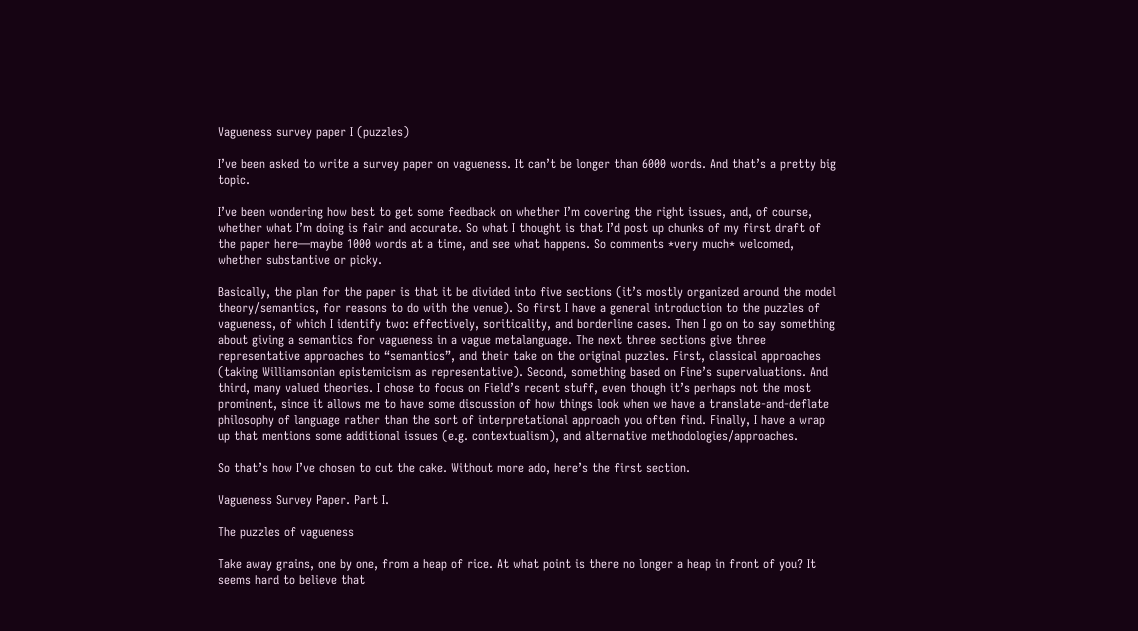Vagueness survey paper I (puzzles)

I’ve been asked to write a survey paper on vagueness. It can’t be longer than 6000 words. And that’s a pretty big topic.

I’ve been wondering how best to get some feedback on whether I’m covering the right issues, and, of course, whether what I’m doing is fair and accurate. So what I thought is that I’d post up chunks of my first draft of the paper here—maybe 1000 words at a time, and see what happens. So comments *very much* welcomed, whether substantive or picky.

Basically, the plan for the paper is that it be divided into five sections (it’s mostly organized around the model theory/semantics, for reasons to do with the venue). So first I have a general introduction to the puzzles of vagueness, of which I identify two: effectively, soriticality, and borderline cases. Then I go on to say something about giving a semantics for vagueness in a vague metalanguage. The next three sections give three representative approaches to “semantics”, and their take on the original puzzles. First, classical approaches (taking Williamsonian epistemicism as representative). Second, something based on Fine’s supervaluations. And third, many valued theories. I chose to focus on Field’s recent stuff, even though it’s perhaps not the most prominent, since it allows me to have some discussion of how things look when we have a translate-and-deflate philosophy of language rather than the sort of interpretational approach you often find. Finally, I have a wrap up that mentions some additional issues (e.g. contextualism), and alternative methodologies/approaches.

So that’s how I’ve chosen to cut the cake. Without more ado, here’s the first section.

Vagueness Survey Paper. Part I.

The puzzles of vagueness

Take away grains, one by one, from a heap of rice. At what point is there no longer a heap in front of you? It seems hard to believe that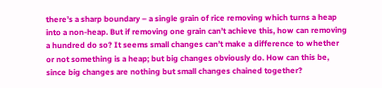there’s a sharp boundary – a single grain of rice removing which turns a heap into a non-heap. But if removing one grain can’t achieve this, how can removing a hundred do so? It seems small changes can’t make a difference to whether or not something is a heap; but big changes obviously do. How can this be, since big changes are nothing but small changes chained together?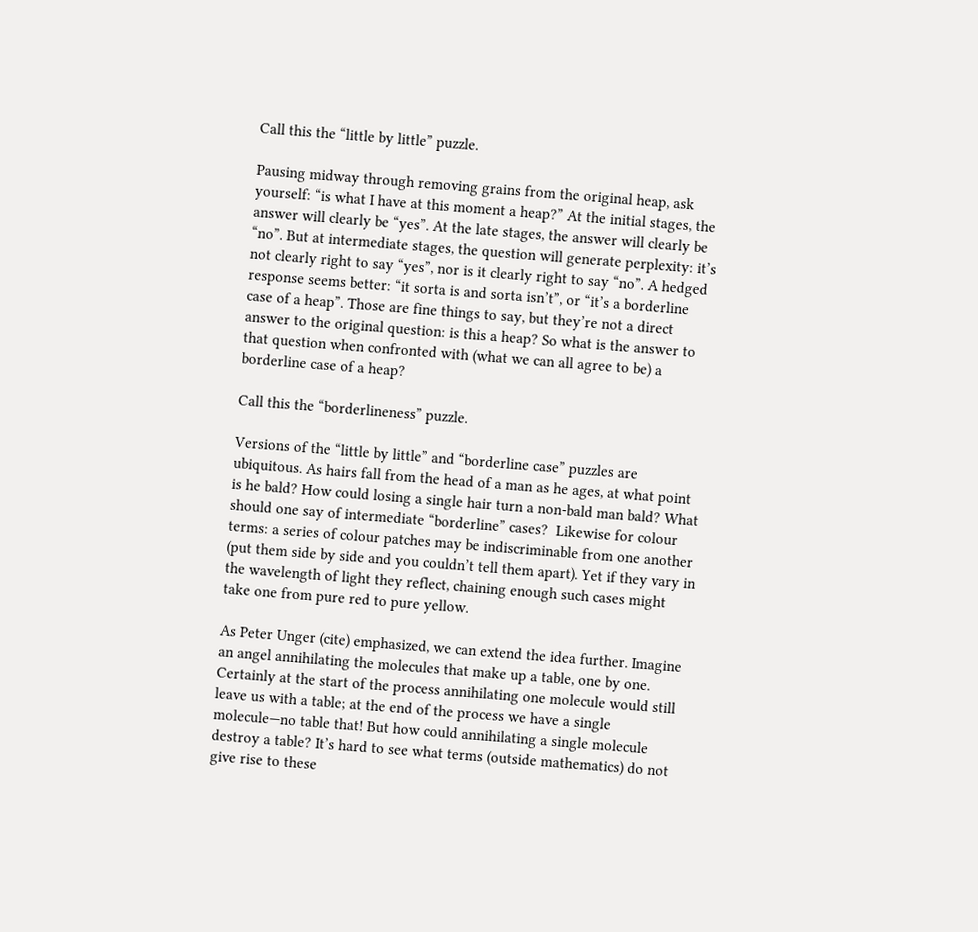Call this the “little by little” puzzle.

Pausing midway through removing grains from the original heap, ask yourself: “is what I have at this moment a heap?” At the initial stages, the answer will clearly be “yes”. At the late stages, the answer will clearly be “no”. But at intermediate stages, the question will generate perplexity: it’s not clearly right to say “yes”, nor is it clearly right to say “no”. A hedged response seems better: “it sorta is and sorta isn’t”, or “it’s a borderline case of a heap”. Those are fine things to say, but they’re not a direct answer to the original question: is this a heap? So what is the answer to that question when confronted with (what we can all agree to be) a borderline case of a heap?

Call this the “borderlineness” puzzle.

Versions of the “little by little” and “borderline case” puzzles are ubiquitous. As hairs fall from the head of a man as he ages, at what point is he bald? How could losing a single hair turn a non-bald man bald? What should one say of intermediate “borderline” cases?  Likewise for colour terms: a series of colour patches may be indiscriminable from one another (put them side by side and you couldn’t tell them apart). Yet if they vary in the wavelength of light they reflect, chaining enough such cases might take one from pure red to pure yellow.

As Peter Unger (cite) emphasized, we can extend the idea further. Imagine an angel annihilating the molecules that make up a table, one by one. Certainly at the start of the process annihilating one molecule would still leave us with a table; at the end of the process we have a single molecule—no table that! But how could annihilating a single molecule destroy a table? It’s hard to see what terms (outside mathematics) do not give rise to these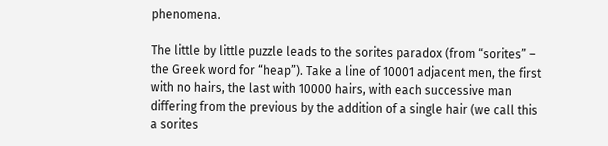phenomena.

The little by little puzzle leads to the sorites paradox (from “sorites” – the Greek word for “heap”). Take a line of 10001 adjacent men, the first with no hairs, the last with 10000 hairs, with each successive man differing from the previous by the addition of a single hair (we call this a sorites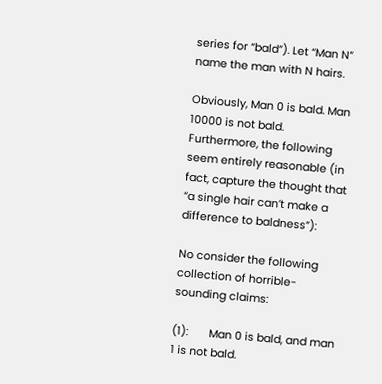series for “bald”). Let “Man N” name the man with N hairs.

Obviously, Man 0 is bald. Man 10000 is not bald. Furthermore, the following seem entirely reasonable (in fact, capture the thought that “a single hair can’t make a difference to baldness”):

No consider the following collection of horrible-sounding claims:

(1):       Man 0 is bald, and man 1 is not bald.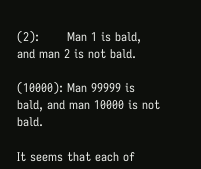(2):       Man 1 is bald, and man 2 is not bald.

(10000): Man 99999 is bald, and man 10000 is not bald.

It seems that each of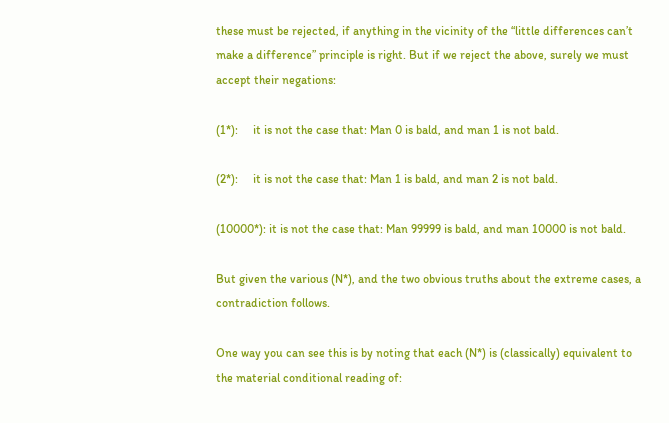these must be rejected, if anything in the vicinity of the “little differences can’t make a difference” principle is right. But if we reject the above, surely we must accept their negations:

(1*):     it is not the case that: Man 0 is bald, and man 1 is not bald.

(2*):     it is not the case that: Man 1 is bald, and man 2 is not bald.

(10000*): it is not the case that: Man 99999 is bald, and man 10000 is not bald.

But given the various (N*), and the two obvious truths about the extreme cases, a contradiction follows.

One way you can see this is by noting that each (N*) is (classically) equivalent to the material conditional reading of: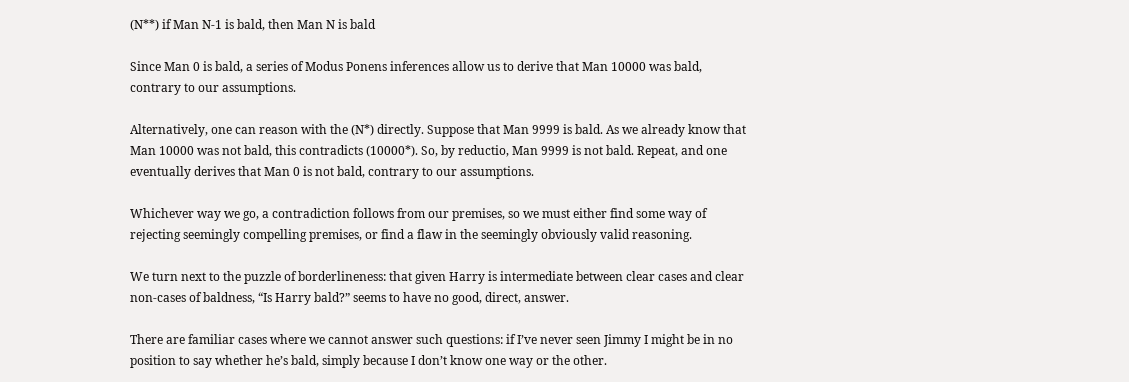(N**) if Man N-1 is bald, then Man N is bald

Since Man 0 is bald, a series of Modus Ponens inferences allow us to derive that Man 10000 was bald, contrary to our assumptions.

Alternatively, one can reason with the (N*) directly. Suppose that Man 9999 is bald. As we already know that Man 10000 was not bald, this contradicts (10000*). So, by reductio, Man 9999 is not bald. Repeat, and one eventually derives that Man 0 is not bald, contrary to our assumptions.

Whichever way we go, a contradiction follows from our premises, so we must either find some way of rejecting seemingly compelling premises, or find a flaw in the seemingly obviously valid reasoning.

We turn next to the puzzle of borderlineness: that given Harry is intermediate between clear cases and clear non-cases of baldness, “Is Harry bald?” seems to have no good, direct, answer.

There are familiar cases where we cannot answer such questions: if I’ve never seen Jimmy I might be in no position to say whether he’s bald, simply because I don’t know one way or the other.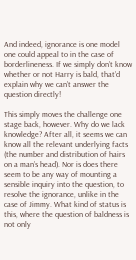And indeed, ignorance is one model one could appeal to in the case of borderlineness. If we simply don’t know whether or not Harry is bald, that’d explain why we can’t answer the question directly!

This simply moves the challenge one stage back, however. Why do we lack knowledge? After all, it seems we can know all the relevant underlying facts (the number and distribution of hairs on a man’s head). Nor is does there seem to be any way of mounting a sensible inquiry into the question, to resolve the ignorance, unlike in the case of Jimmy. What kind of status is this, where the question of baldness is not only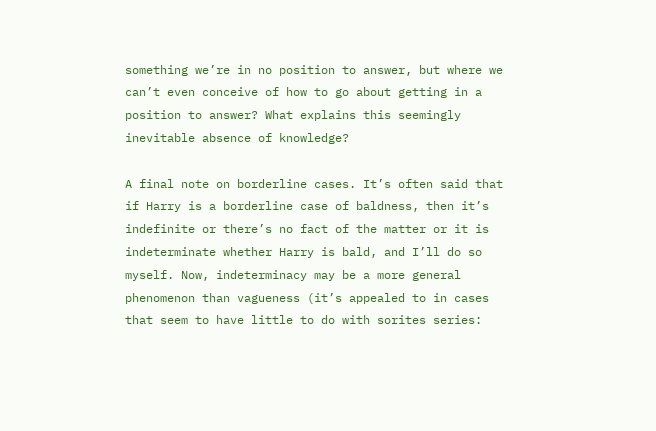something we’re in no position to answer, but where we can’t even conceive of how to go about getting in a position to answer? What explains this seemingly inevitable absence of knowledge?

A final note on borderline cases. It’s often said that if Harry is a borderline case of baldness, then it’s indefinite or there’s no fact of the matter or it is indeterminate whether Harry is bald, and I’ll do so myself. Now, indeterminacy may be a more general phenomenon than vagueness (it’s appealed to in cases that seem to have little to do with sorites series: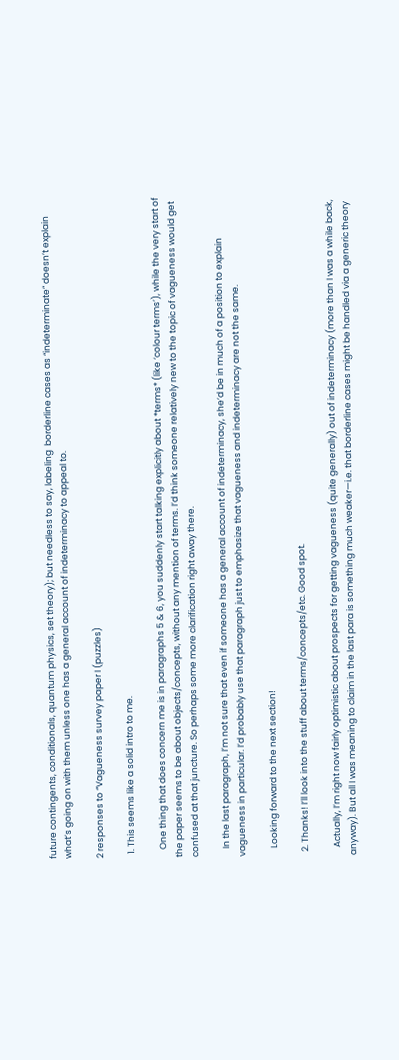future contingents, conditionals, quantum physics, set theory); but needless to say, labeling  borderline cases as “indeterminate” doesn’t explain what’s going on with them unless one has a general account of indeterminacy to appeal to.

2 responses to “Vagueness survey paper I (puzzles)

  1. This seems like a solid intro to me.

    One thing that does concern me is in paragraphs 5 & 6, you suddenly start talking explicitly about *terms* (like ‘colour terms’), while the very start of the paper seems to be about objects/concepts, without any mention of terms. I’d think someone relatively new to the topic of vagueness would get confused at that juncture. So perhaps some more clarification right away there.

    In the last paragraph, I’m not sure that even if someone has a general account of indeterminacy, she’d be in much of a position to explain vagueness in particular. I’d probably use that paragraph just to emphasize that vagueness and indeterminacy are not the same.

    Looking forward to the next section!

  2. Thanks! I’ll look into the stuff about terms/concepts/etc. Good spot.

    Actually, I’m right now fairly optimistic about prospects for getting vagueness (quite generally) out of indeterminacy (more than I was a while back, anyway). But all I was meaning to claim in the last para is something much weaker—i.e. that borderline cases might be handled via a generic theory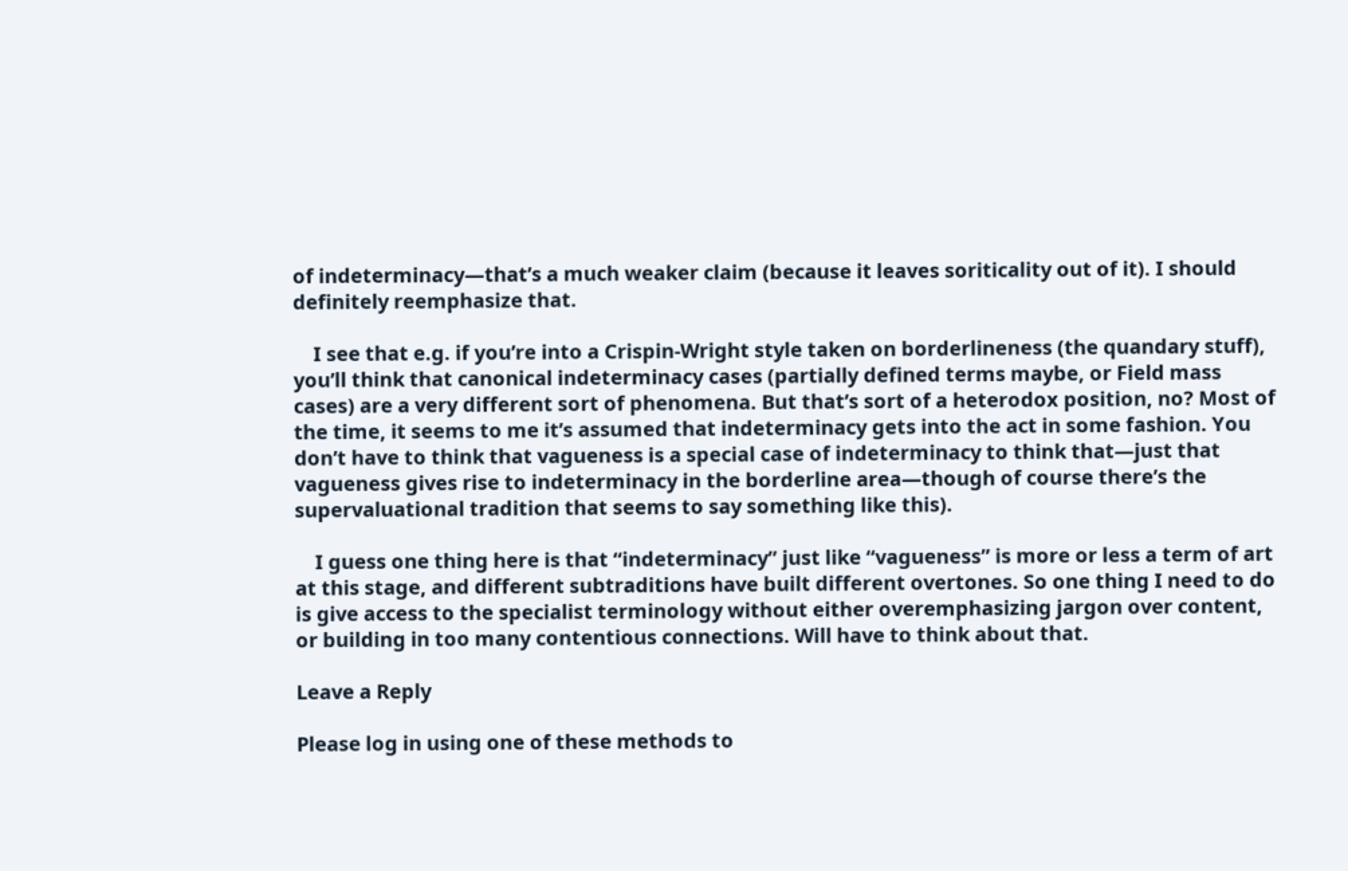of indeterminacy—that’s a much weaker claim (because it leaves soriticality out of it). I should definitely reemphasize that.

    I see that e.g. if you’re into a Crispin-Wright style taken on borderlineness (the quandary stuff), you’ll think that canonical indeterminacy cases (partially defined terms maybe, or Field mass cases) are a very different sort of phenomena. But that’s sort of a heterodox position, no? Most of the time, it seems to me it’s assumed that indeterminacy gets into the act in some fashion. You don’t have to think that vagueness is a special case of indeterminacy to think that—just that vagueness gives rise to indeterminacy in the borderline area—though of course there’s the supervaluational tradition that seems to say something like this).

    I guess one thing here is that “indeterminacy” just like “vagueness” is more or less a term of art at this stage, and different subtraditions have built different overtones. So one thing I need to do is give access to the specialist terminology without either overemphasizing jargon over content, or building in too many contentious connections. Will have to think about that.

Leave a Reply

Please log in using one of these methods to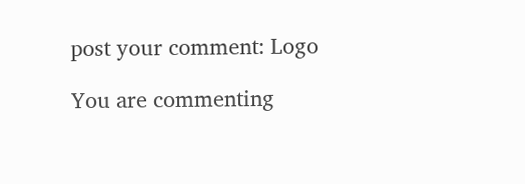post your comment: Logo

You are commenting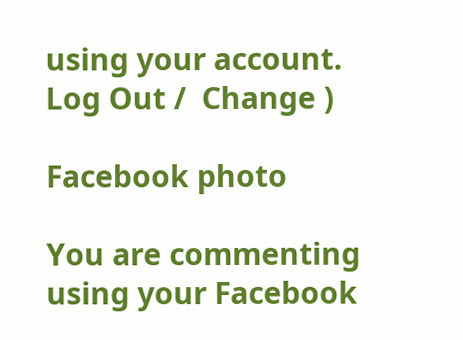using your account. Log Out /  Change )

Facebook photo

You are commenting using your Facebook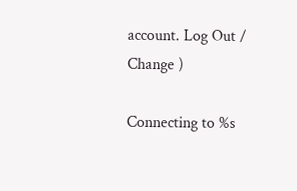account. Log Out /  Change )

Connecting to %s